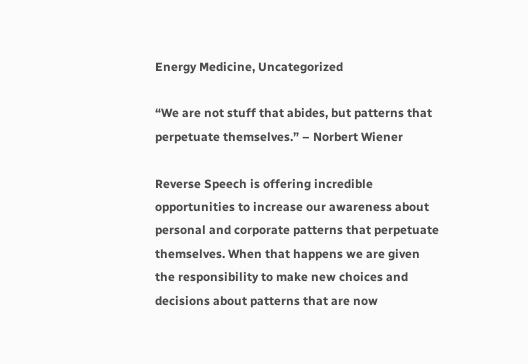Energy Medicine, Uncategorized

“We are not stuff that abides, but patterns that perpetuate themselves.” – Norbert Wiener

Reverse Speech is offering incredible opportunities to increase our awareness about personal and corporate patterns that perpetuate themselves. When that happens we are given the responsibility to make new choices and decisions about patterns that are now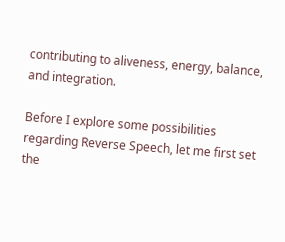contributing to aliveness, energy, balance, and integration.

Before I explore some possibilities regarding Reverse Speech, let me first set the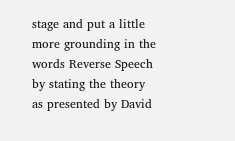stage and put a little more grounding in the words Reverse Speech by stating the theory as presented by David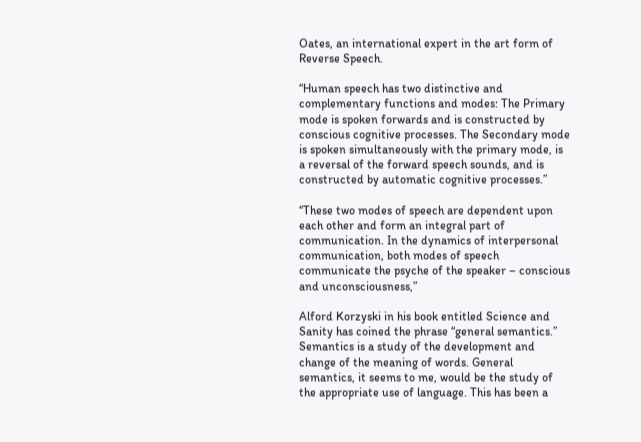Oates, an international expert in the art form of Reverse Speech.

“Human speech has two distinctive and complementary functions and modes: The Primary mode is spoken forwards and is constructed by conscious cognitive processes. The Secondary mode is spoken simultaneously with the primary mode, is a reversal of the forward speech sounds, and is constructed by automatic cognitive processes.”

“These two modes of speech are dependent upon each other and form an integral part of communication. In the dynamics of interpersonal communication, both modes of speech communicate the psyche of the speaker – conscious and unconsciousness,”

Alford Korzyski in his book entitled Science and Sanity has coined the phrase “general semantics.” Semantics is a study of the development and change of the meaning of words. General semantics, it seems to me, would be the study of the appropriate use of language. This has been a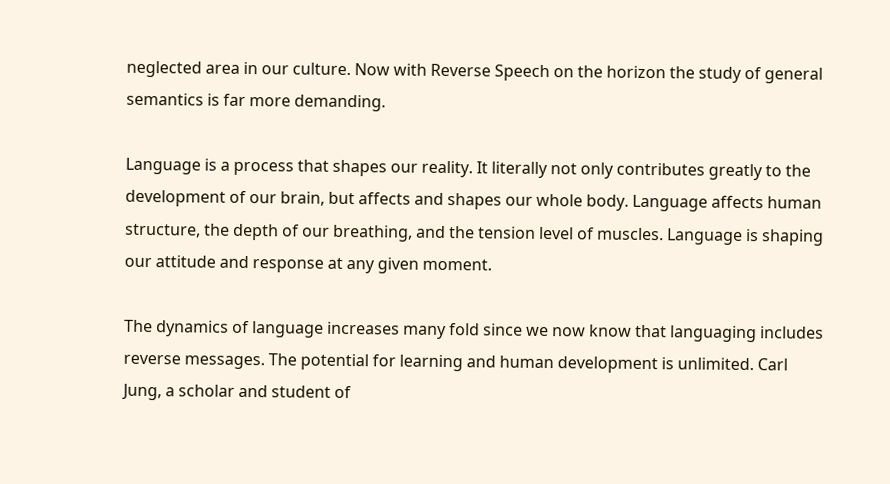neglected area in our culture. Now with Reverse Speech on the horizon the study of general semantics is far more demanding.

Language is a process that shapes our reality. It literally not only contributes greatly to the development of our brain, but affects and shapes our whole body. Language affects human structure, the depth of our breathing, and the tension level of muscles. Language is shaping our attitude and response at any given moment.

The dynamics of language increases many fold since we now know that languaging includes reverse messages. The potential for learning and human development is unlimited. Carl Jung, a scholar and student of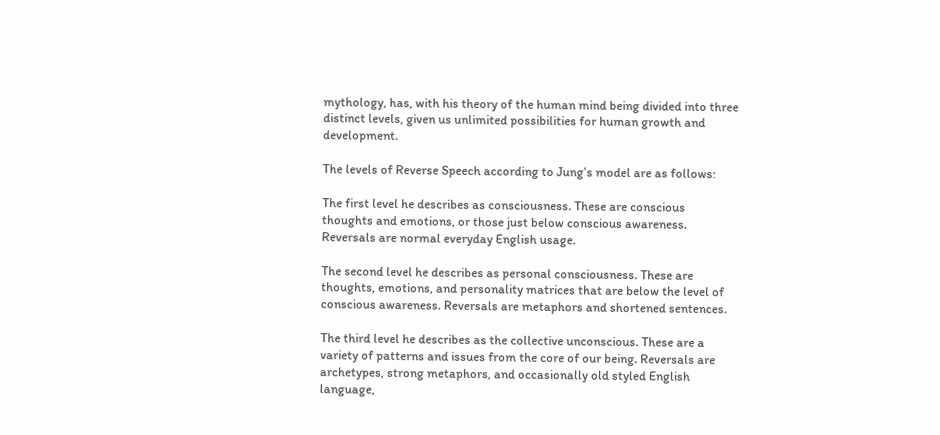mythology, has, with his theory of the human mind being divided into three distinct levels, given us unlimited possibilities for human growth and development.

The levels of Reverse Speech according to Jung’s model are as follows:

The first level he describes as consciousness. These are conscious thoughts and emotions, or those just below conscious awareness. Reversals are normal everyday English usage.

The second level he describes as personal consciousness. These are thoughts, emotions, and personality matrices that are below the level of conscious awareness. Reversals are metaphors and shortened sentences.

The third level he describes as the collective unconscious. These are a variety of patterns and issues from the core of our being. Reversals are archetypes, strong metaphors, and occasionally old styled English language,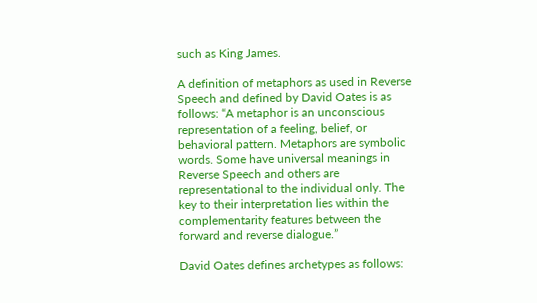such as King James.

A definition of metaphors as used in Reverse Speech and defined by David Oates is as follows: “A metaphor is an unconscious representation of a feeling, belief, or behavioral pattern. Metaphors are symbolic words. Some have universal meanings in Reverse Speech and others are representational to the individual only. The key to their interpretation lies within the complementarity features between the forward and reverse dialogue.”

David Oates defines archetypes as follows: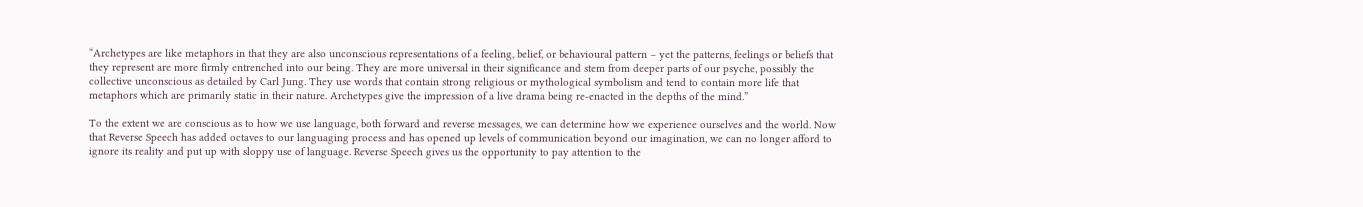“Archetypes are like metaphors in that they are also unconscious representations of a feeling, belief, or behavioural pattern – yet the patterns, feelings or beliefs that they represent are more firmly entrenched into our being. They are more universal in their significance and stem from deeper parts of our psyche, possibly the collective unconscious as detailed by Carl Jung. They use words that contain strong religious or mythological symbolism and tend to contain more life that metaphors which are primarily static in their nature. Archetypes give the impression of a live drama being re-enacted in the depths of the mind.”

To the extent we are conscious as to how we use language, both forward and reverse messages, we can determine how we experience ourselves and the world. Now that Reverse Speech has added octaves to our languaging process and has opened up levels of communication beyond our imagination, we can no longer afford to ignore its reality and put up with sloppy use of language. Reverse Speech gives us the opportunity to pay attention to the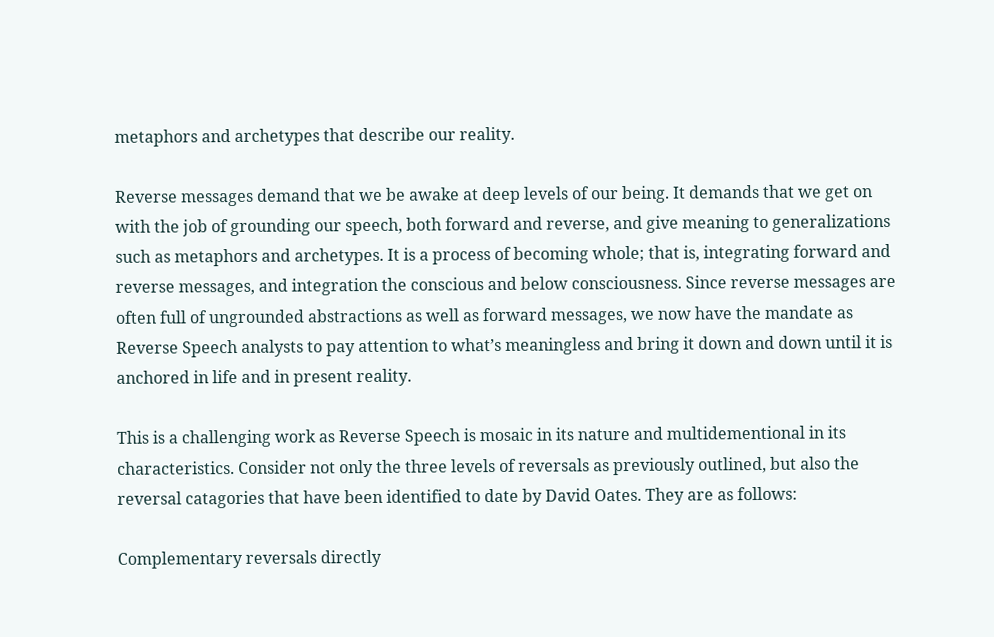metaphors and archetypes that describe our reality.

Reverse messages demand that we be awake at deep levels of our being. It demands that we get on with the job of grounding our speech, both forward and reverse, and give meaning to generalizations such as metaphors and archetypes. It is a process of becoming whole; that is, integrating forward and reverse messages, and integration the conscious and below consciousness. Since reverse messages are often full of ungrounded abstractions as well as forward messages, we now have the mandate as Reverse Speech analysts to pay attention to what’s meaningless and bring it down and down until it is anchored in life and in present reality.

This is a challenging work as Reverse Speech is mosaic in its nature and multidementional in its characteristics. Consider not only the three levels of reversals as previously outlined, but also the reversal catagories that have been identified to date by David Oates. They are as follows:

Complementary reversals directly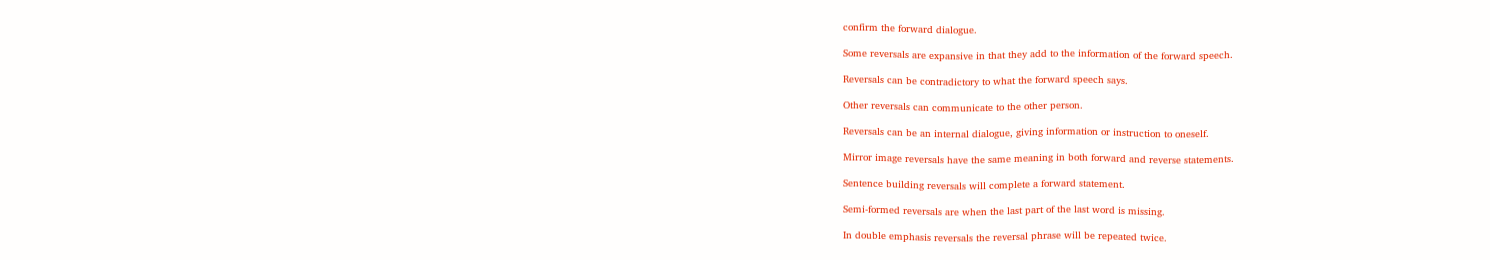confirm the forward dialogue.

Some reversals are expansive in that they add to the information of the forward speech.

Reversals can be contradictory to what the forward speech says.

Other reversals can communicate to the other person.

Reversals can be an internal dialogue, giving information or instruction to oneself.

Mirror image reversals have the same meaning in both forward and reverse statements.

Sentence building reversals will complete a forward statement.

Semi-formed reversals are when the last part of the last word is missing.

In double emphasis reversals the reversal phrase will be repeated twice.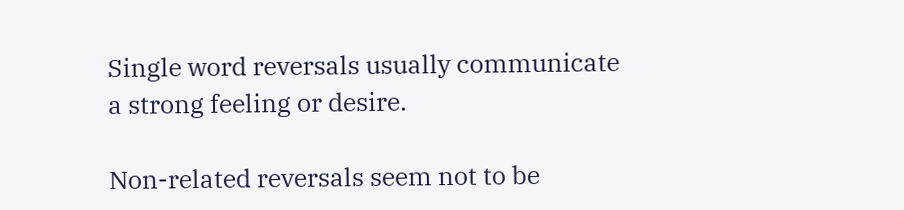Single word reversals usually communicate a strong feeling or desire.

Non-related reversals seem not to be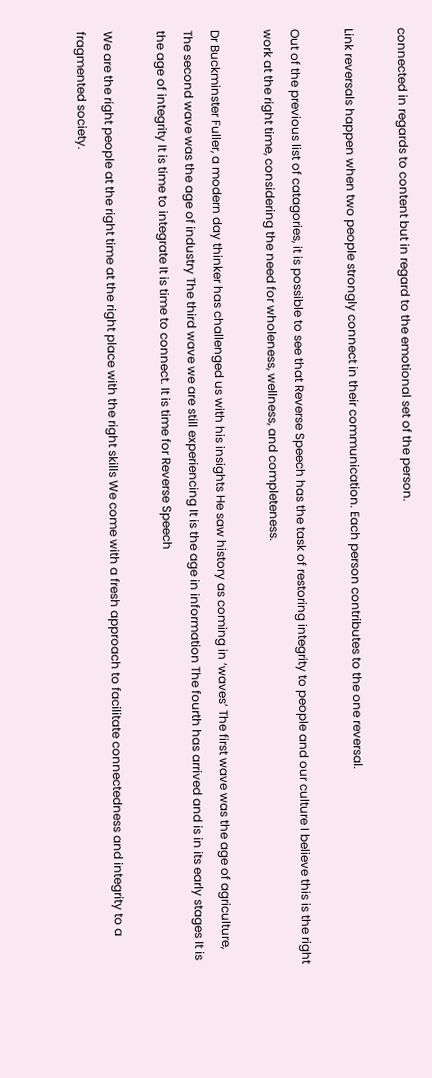connected in regards to content but in regard to the emotional set of the person.

Link reversals happen when two people strongly connect in their communication. Each person contributes to the one reversal.

Out of the previous list of catagories, it is possible to see that Reverse Speech has the task of restoring integrity to people and our culture I believe this is the right work at the right time, considering the need for wholeness, wellness, and completeness.

Dr Buckminster Fuller, a modern day thinker has challenged us with his insights He saw history as coming in ‘waves’ The first wave was the age of agriculture, The second wave was the age of industry The third wave we are still experiencing It is the age in information The fourth has arrived and is in its early stages It is the age of integrity It is time to integrate It is time to connect. It is time for Reverse Speech

We are the right people at the right time at the right place with the right skills We come with a fresh approach to facilitate connectedness and integrity to a fragmented society.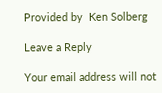Provided by  Ken Solberg

Leave a Reply

Your email address will not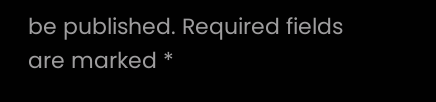be published. Required fields are marked *